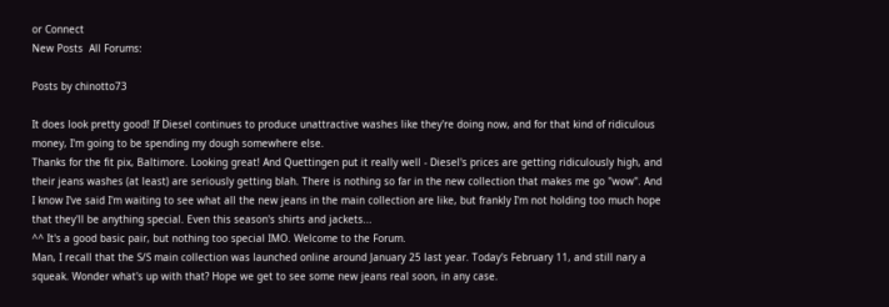or Connect
New Posts  All Forums:

Posts by chinotto73

It does look pretty good! If Diesel continues to produce unattractive washes like they're doing now, and for that kind of ridiculous money, I'm going to be spending my dough somewhere else.
Thanks for the fit pix, Baltimore. Looking great! And Quettingen put it really well - Diesel's prices are getting ridiculously high, and their jeans washes (at least) are seriously getting blah. There is nothing so far in the new collection that makes me go "wow". And I know I've said I'm waiting to see what all the new jeans in the main collection are like, but frankly I'm not holding too much hope that they'll be anything special. Even this season's shirts and jackets...
^^ It's a good basic pair, but nothing too special IMO. Welcome to the Forum.
Man, I recall that the S/S main collection was launched online around January 25 last year. Today's February 11, and still nary a squeak. Wonder what's up with that? Hope we get to see some new jeans real soon, in any case.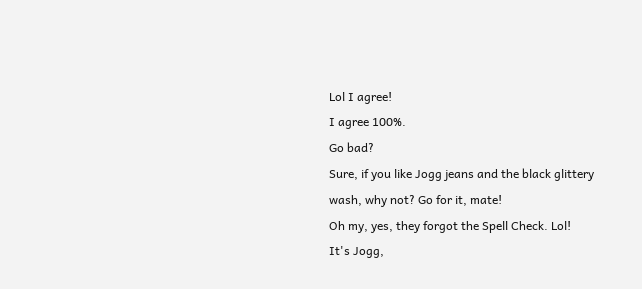Lol I agree!
I agree 100%.
Go bad?
Sure, if you like Jogg jeans and the black glittery wash, why not? Go for it, mate!
Oh my, yes, they forgot the Spell Check. Lol!
It's Jogg,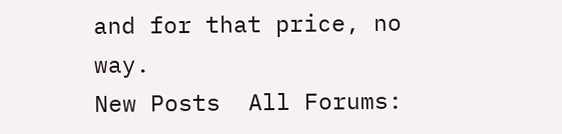and for that price, no way.
New Posts  All Forums: